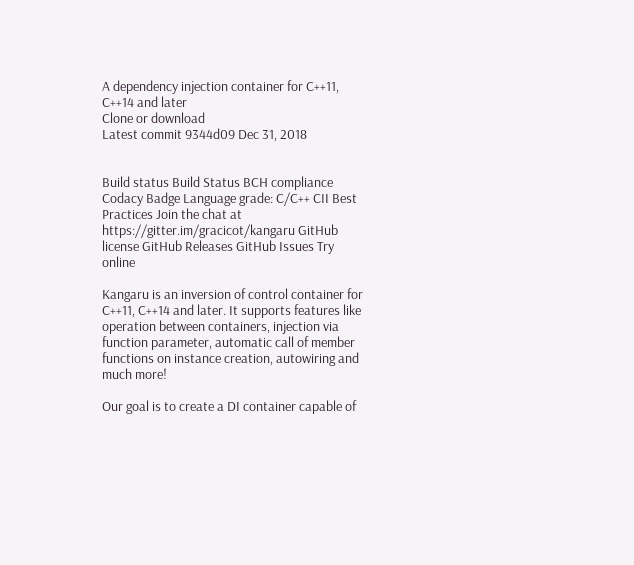A dependency injection container for C++11, C++14 and later
Clone or download
Latest commit 9344d09 Dec 31, 2018


Build status Build Status BCH compliance Codacy Badge Language grade: C/C++ CII Best Practices Join the chat at https://gitter.im/gracicot/kangaru GitHub license GitHub Releases GitHub Issues Try online

Kangaru is an inversion of control container for C++11, C++14 and later. It supports features like operation between containers, injection via function parameter, automatic call of member functions on instance creation, autowiring and much more!

Our goal is to create a DI container capable of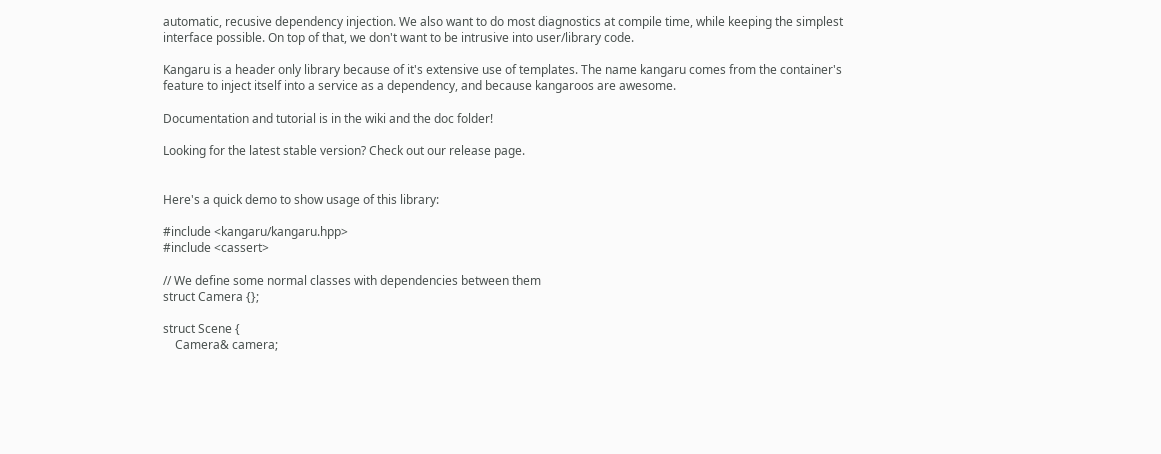automatic, recusive dependency injection. We also want to do most diagnostics at compile time, while keeping the simplest interface possible. On top of that, we don't want to be intrusive into user/library code.

Kangaru is a header only library because of it's extensive use of templates. The name kangaru comes from the container's feature to inject itself into a service as a dependency, and because kangaroos are awesome.

Documentation and tutorial is in the wiki and the doc folder!

Looking for the latest stable version? Check out our release page.


Here's a quick demo to show usage of this library:

#include <kangaru/kangaru.hpp>
#include <cassert>

// We define some normal classes with dependencies between them
struct Camera {};

struct Scene {
    Camera& camera;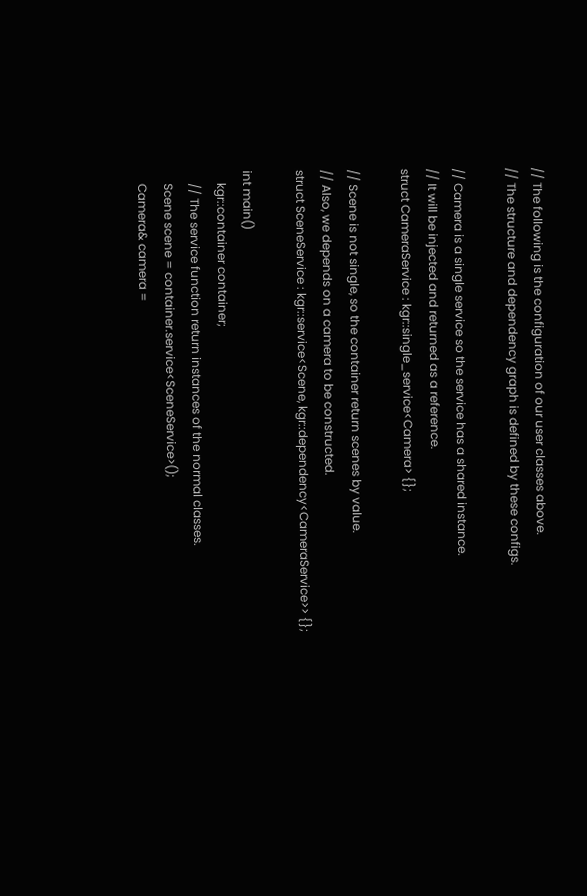// The following is the configuration of our user classes above.
// The structure and dependency graph is defined by these configs.

// Camera is a single service so the service has a shared instance.
// It will be injected and returned as a reference.
struct CameraService : kgr::single_service<Camera> {};

// Scene is not single, so the container return scenes by value.
// Also, we depends on a camera to be constructed.
struct SceneService : kgr::service<Scene, kgr::dependency<CameraService>> {};

int main()
    kgr::container container;
    // The service function return instances of the normal classes.
    Scene scene = container.service<SceneService>();
    Camera& camera =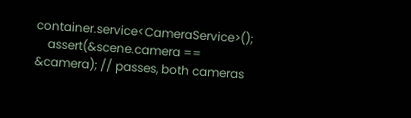container.service<CameraService>();
    assert(&scene.camera == &camera); // passes, both cameras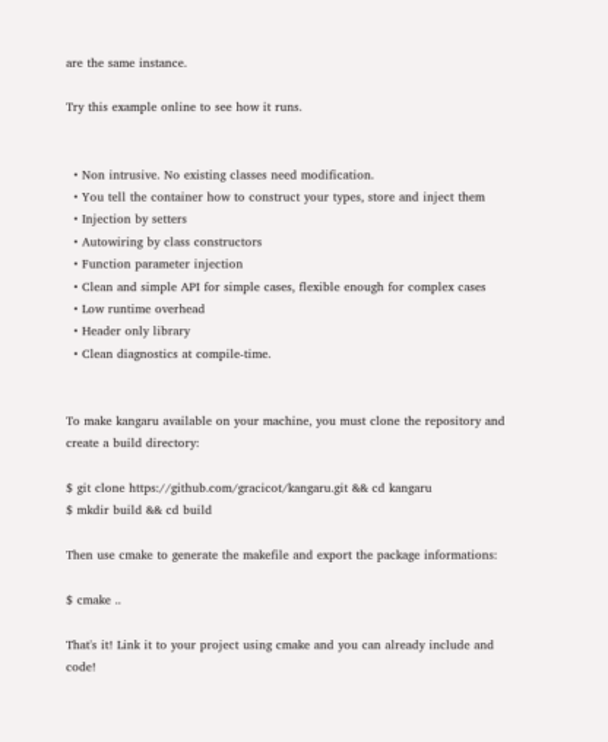are the same instance.

Try this example online to see how it runs.


  • Non intrusive. No existing classes need modification.
  • You tell the container how to construct your types, store and inject them
  • Injection by setters
  • Autowiring by class constructors
  • Function parameter injection
  • Clean and simple API for simple cases, flexible enough for complex cases
  • Low runtime overhead
  • Header only library
  • Clean diagnostics at compile-time.


To make kangaru available on your machine, you must clone the repository and create a build directory:

$ git clone https://github.com/gracicot/kangaru.git && cd kangaru
$ mkdir build && cd build

Then use cmake to generate the makefile and export the package informations:

$ cmake ..

That's it! Link it to your project using cmake and you can already include and code!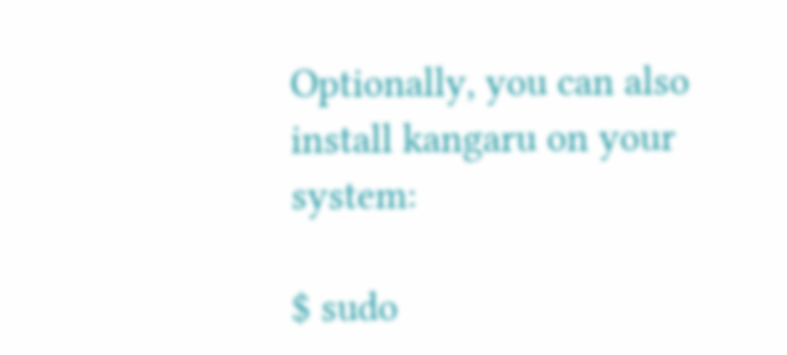Optionally, you can also install kangaru on your system:

$ sudo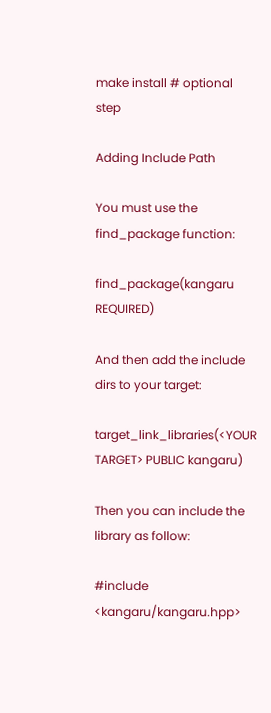make install # optional step

Adding Include Path

You must use the find_package function:

find_package(kangaru REQUIRED)

And then add the include dirs to your target:

target_link_libraries(<YOUR TARGET> PUBLIC kangaru)

Then you can include the library as follow:

#include <kangaru/kangaru.hpp>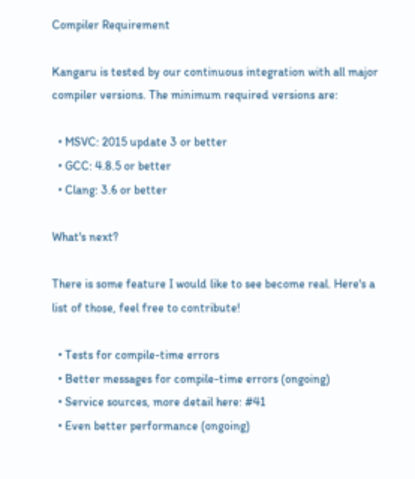Compiler Requirement

Kangaru is tested by our continuous integration with all major compiler versions. The minimum required versions are:

  • MSVC: 2015 update 3 or better
  • GCC: 4.8.5 or better
  • Clang: 3.6 or better

What's next?

There is some feature I would like to see become real. Here's a list of those, feel free to contribute!

  • Tests for compile-time errors
  • Better messages for compile-time errors (ongoing)
  • Service sources, more detail here: #41
  • Even better performance (ongoing)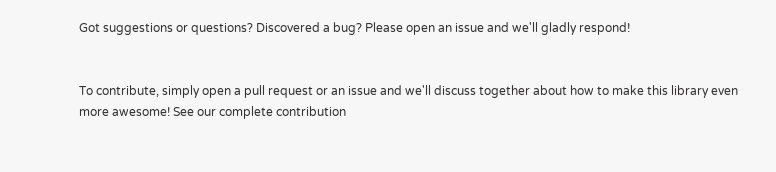Got suggestions or questions? Discovered a bug? Please open an issue and we'll gladly respond!


To contribute, simply open a pull request or an issue and we'll discuss together about how to make this library even more awesome! See our complete contribution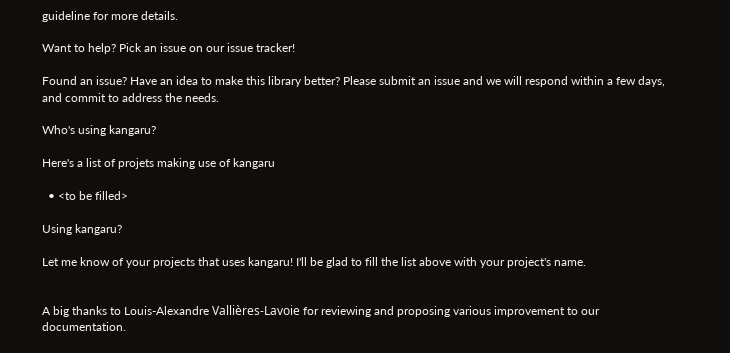guideline for more details.

Want to help? Pick an issue on our issue tracker!

Found an issue? Have an idea to make this library better? Please submit an issue and we will respond within a few days, and commit to address the needs.

Who's using kangaru?

Here's a list of projets making use of kangaru

  • <to be filled>

Using kangaru?

Let me know of your projects that uses kangaru! I'll be glad to fill the list above with your project's name.


A big thanks to Louis-Alexandre Vallières-Lavoie for reviewing and proposing various improvement to our documentation.